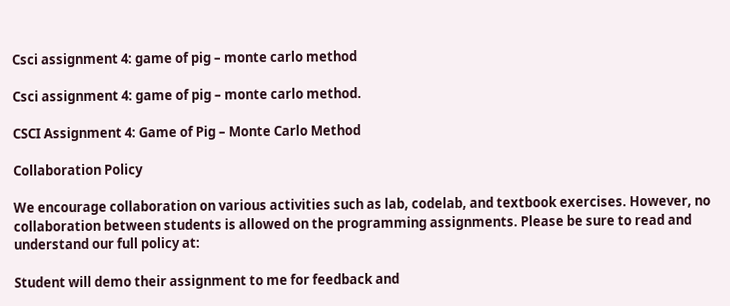Csci assignment 4: game of pig – monte carlo method

Csci assignment 4: game of pig – monte carlo method.

CSCI Assignment 4: Game of Pig – Monte Carlo Method

Collaboration Policy

We encourage collaboration on various activities such as lab, codelab, and textbook exercises. However, no collaboration between students is allowed on the programming assignments. Please be sure to read and understand our full policy at:

Student will demo their assignment to me for feedback and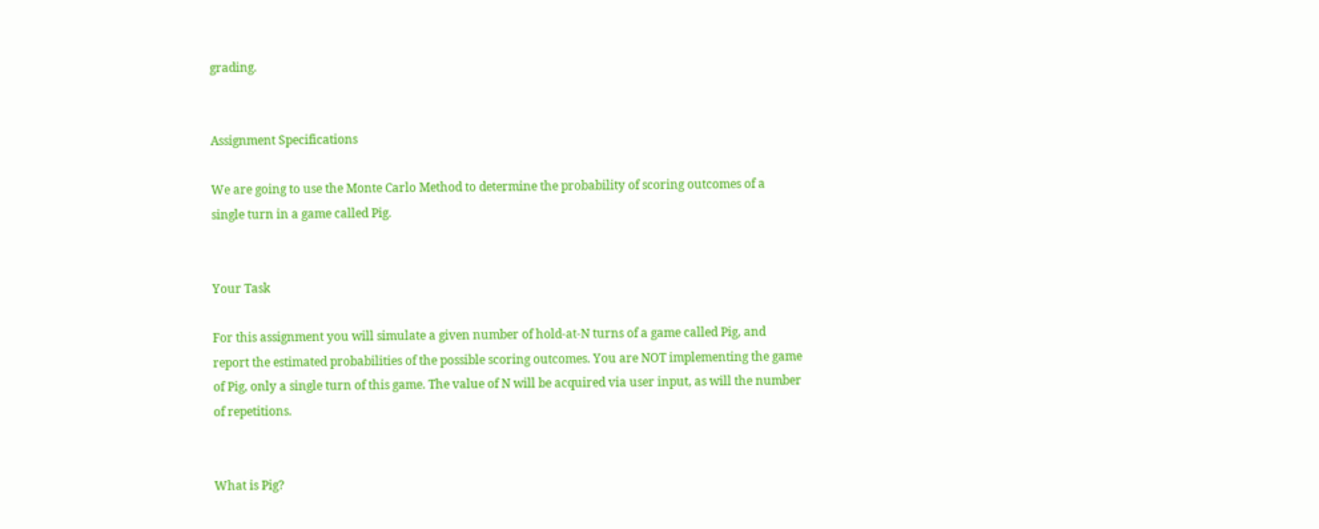grading.


Assignment Specifications

We are going to use the Monte Carlo Method to determine the probability of scoring outcomes of a single turn in a game called Pig.


Your Task

For this assignment you will simulate a given number of hold-at-N turns of a game called Pig, and report the estimated probabilities of the possible scoring outcomes. You are NOT implementing the game of Pig, only a single turn of this game. The value of N will be acquired via user input, as will the number of repetitions.


What is Pig?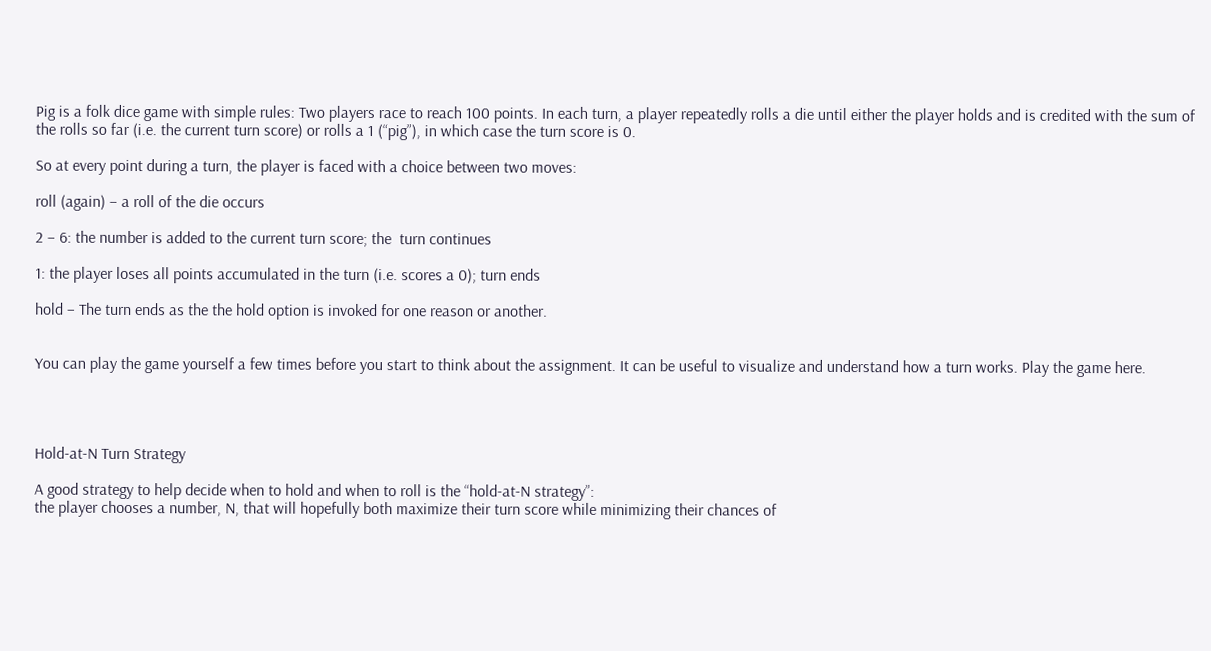Pig is a folk dice game with simple rules: Two players race to reach 100 points. In each turn, a player repeatedly rolls a die until either the player holds and is credited with the sum of the rolls so far (i.e. the current turn score) or rolls a 1 (“pig”), in which case the turn score is 0.

So at every point during a turn, the player is faced with a choice between two moves:

roll (again) – a roll of the die occurs

2 – 6: the number is added to the current turn score; the  turn continues

1: the player loses all points accumulated in the turn (i.e. scores a 0); turn ends

hold – The turn ends as the the hold option is invoked for one reason or another.


You can play the game yourself a few times before you start to think about the assignment. It can be useful to visualize and understand how a turn works. Play the game here.




Hold-at-N Turn Strategy

A good strategy to help decide when to hold and when to roll is the “hold-at-N strategy”:
the player chooses a number, N, that will hopefully both maximize their turn score while minimizing their chances of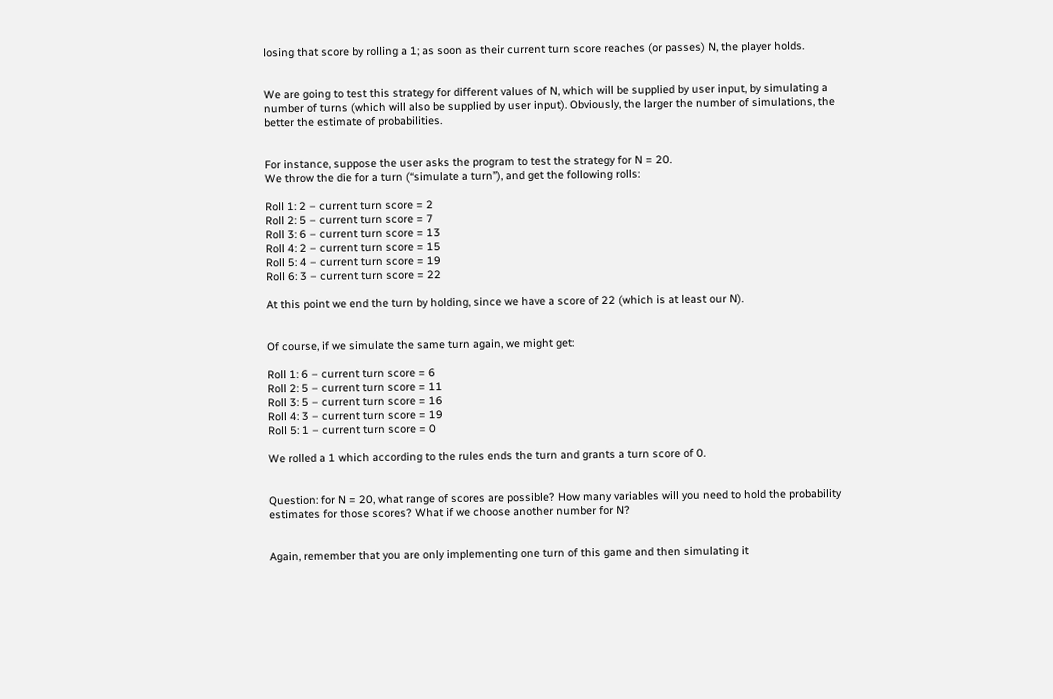losing that score by rolling a 1; as soon as their current turn score reaches (or passes) N, the player holds.


We are going to test this strategy for different values of N, which will be supplied by user input, by simulating a number of turns (which will also be supplied by user input). Obviously, the larger the number of simulations, the better the estimate of probabilities.


For instance, suppose the user asks the program to test the strategy for N = 20.
We throw the die for a turn (“simulate a turn”), and get the following rolls:

Roll 1: 2 – current turn score = 2
Roll 2: 5 – current turn score = 7
Roll 3: 6 – current turn score = 13
Roll 4: 2 – current turn score = 15
Roll 5: 4 – current turn score = 19
Roll 6: 3 – current turn score = 22

At this point we end the turn by holding, since we have a score of 22 (which is at least our N).


Of course, if we simulate the same turn again, we might get:

Roll 1: 6 – current turn score = 6
Roll 2: 5 – current turn score = 11
Roll 3: 5 – current turn score = 16
Roll 4: 3 – current turn score = 19
Roll 5: 1 – current turn score = 0

We rolled a 1 which according to the rules ends the turn and grants a turn score of 0.


Question: for N = 20, what range of scores are possible? How many variables will you need to hold the probability estimates for those scores? What if we choose another number for N?


Again, remember that you are only implementing one turn of this game and then simulating it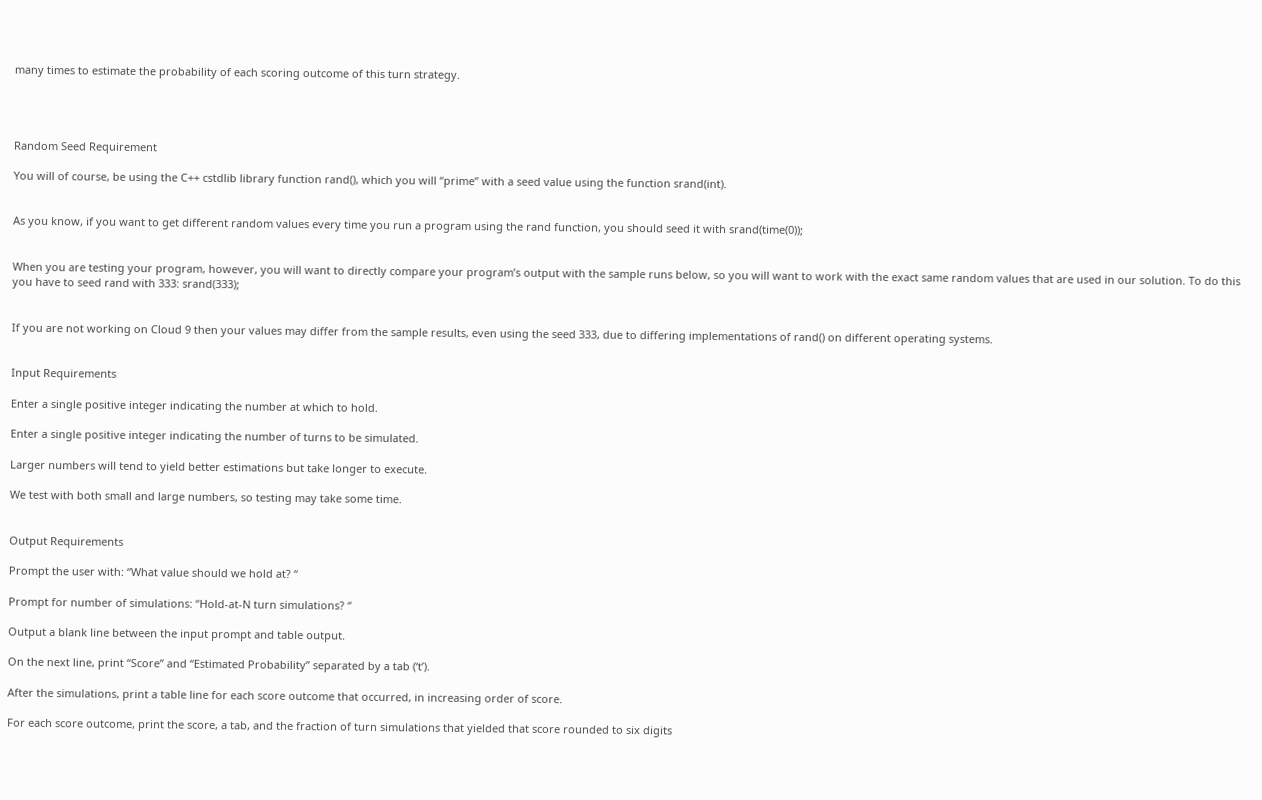many times to estimate the probability of each scoring outcome of this turn strategy.




Random Seed Requirement

You will of course, be using the C++ cstdlib library function rand(), which you will “prime” with a seed value using the function srand(int).


As you know, if you want to get different random values every time you run a program using the rand function, you should seed it with srand(time(0));


When you are testing your program, however, you will want to directly compare your program’s output with the sample runs below, so you will want to work with the exact same random values that are used in our solution. To do this you have to seed rand with 333: srand(333);


If you are not working on Cloud 9 then your values may differ from the sample results, even using the seed 333, due to differing implementations of rand() on different operating systems.


Input Requirements

Enter a single positive integer indicating the number at which to hold.

Enter a single positive integer indicating the number of turns to be simulated.

Larger numbers will tend to yield better estimations but take longer to execute.

We test with both small and large numbers, so testing may take some time.


Output Requirements

Prompt the user with: “What value should we hold at? “

Prompt for number of simulations: “Hold-at-N turn simulations? “

Output a blank line between the input prompt and table output.

On the next line, print “Score” and “Estimated Probability” separated by a tab (‘t’).

After the simulations, print a table line for each score outcome that occurred, in increasing order of score.

For each score outcome, print the score, a tab, and the fraction of turn simulations that yielded that score rounded to six digits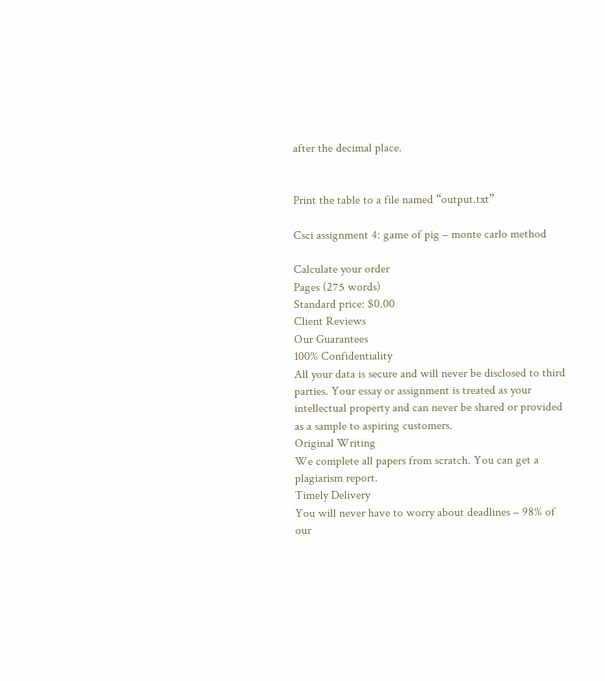after the decimal place.


Print the table to a file named “output.txt”

Csci assignment 4: game of pig – monte carlo method

Calculate your order
Pages (275 words)
Standard price: $0.00
Client Reviews
Our Guarantees
100% Confidentiality
All your data is secure and will never be disclosed to third parties. Your essay or assignment is treated as your intellectual property and can never be shared or provided as a sample to aspiring customers.
Original Writing
We complete all papers from scratch. You can get a plagiarism report.
Timely Delivery
You will never have to worry about deadlines – 98% of our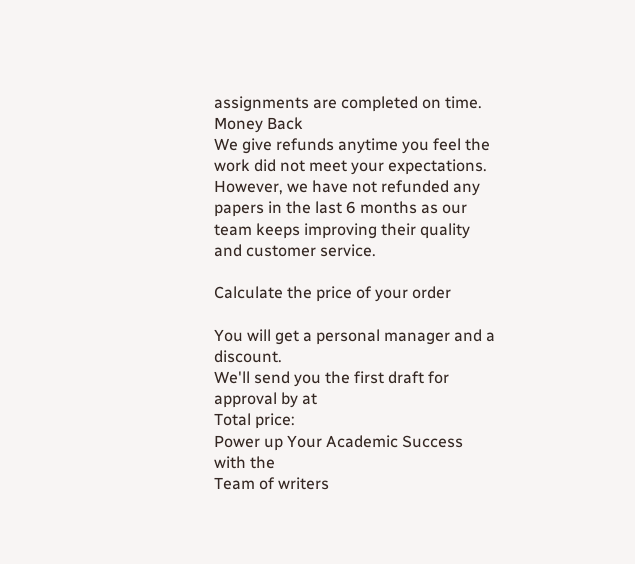assignments are completed on time.
Money Back
We give refunds anytime you feel the work did not meet your expectations. However, we have not refunded any papers in the last 6 months as our team keeps improving their quality and customer service.

Calculate the price of your order

You will get a personal manager and a discount.
We'll send you the first draft for approval by at
Total price:
Power up Your Academic Success with the
Team of writers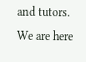and tutors. We are here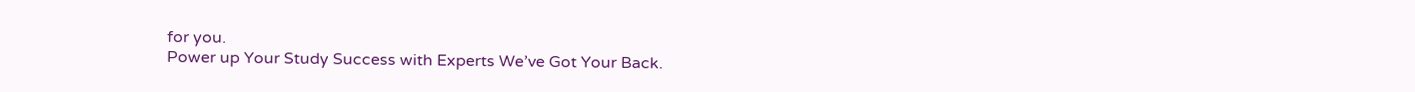for you.
Power up Your Study Success with Experts We’ve Got Your Back.